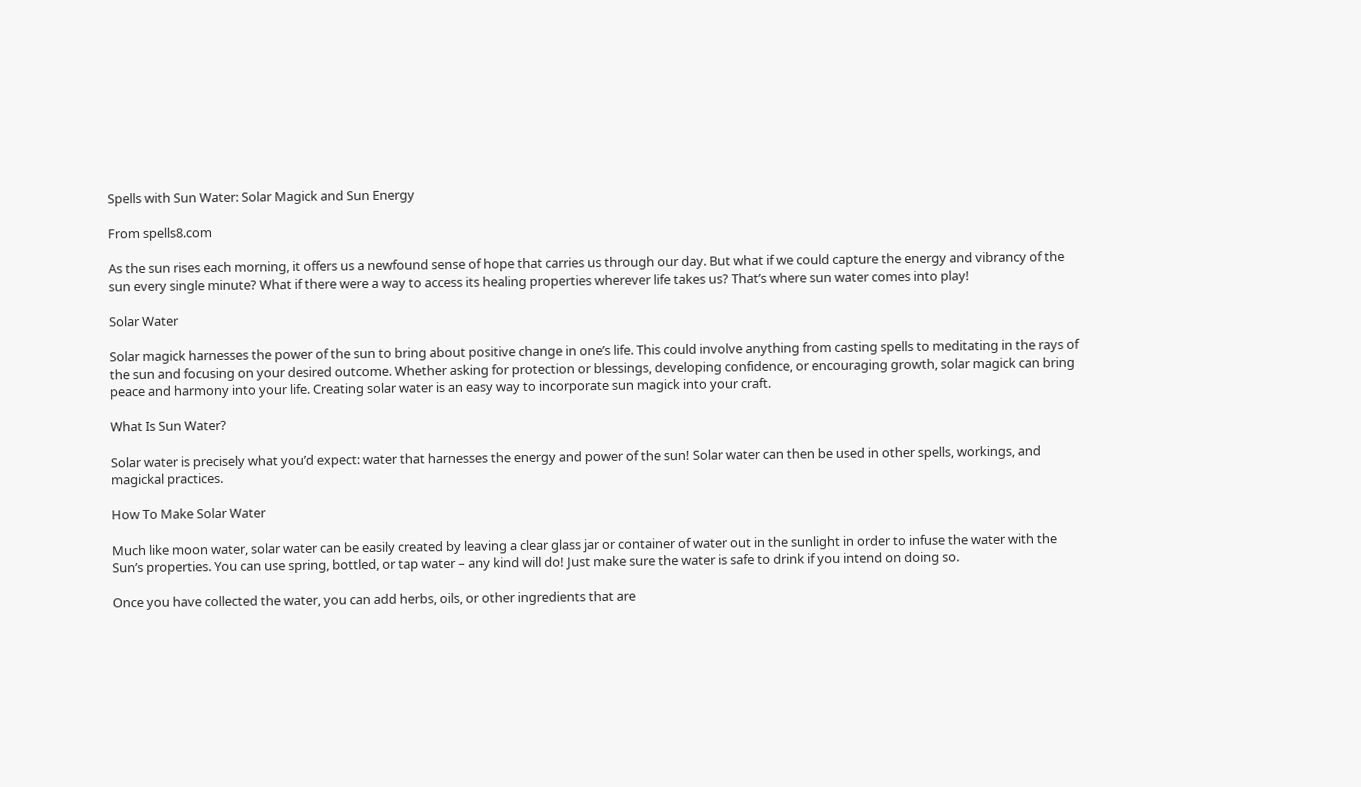Spells with Sun Water: Solar Magick and Sun Energy

From spells8.com

As the sun rises each morning, it offers us a newfound sense of hope that carries us through our day. But what if we could capture the energy and vibrancy of the sun every single minute? What if there were a way to access its healing properties wherever life takes us? That’s where sun water comes into play!

Solar Water

Solar magick harnesses the power of the sun to bring about positive change in one’s life. This could involve anything from casting spells to meditating in the rays of the sun and focusing on your desired outcome. Whether asking for protection or blessings, developing confidence, or encouraging growth, solar magick can bring peace and harmony into your life. Creating solar water is an easy way to incorporate sun magick into your craft.

What Is Sun Water?

Solar water is precisely what you’d expect: water that harnesses the energy and power of the sun! Solar water can then be used in other spells, workings, and magickal practices.

How To Make Solar Water

Much like moon water, solar water can be easily created by leaving a clear glass jar or container of water out in the sunlight in order to infuse the water with the Sun’s properties. You can use spring, bottled, or tap water – any kind will do! Just make sure the water is safe to drink if you intend on doing so.

Once you have collected the water, you can add herbs, oils, or other ingredients that are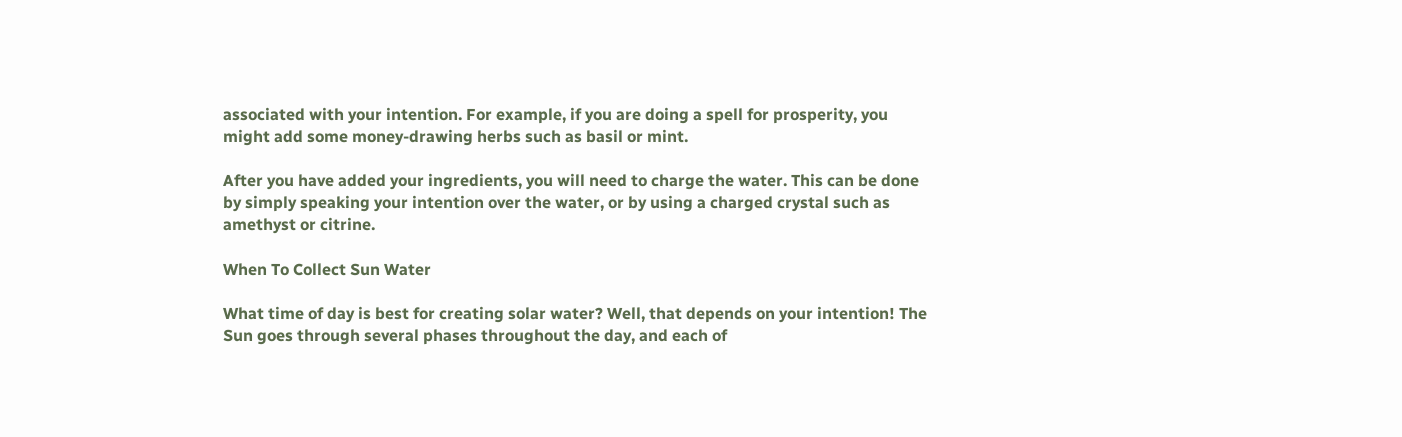associated with your intention. For example, if you are doing a spell for prosperity, you might add some money-drawing herbs such as basil or mint.

After you have added your ingredients, you will need to charge the water. This can be done by simply speaking your intention over the water, or by using a charged crystal such as amethyst or citrine.

When To Collect Sun Water

What time of day is best for creating solar water? Well, that depends on your intention! The Sun goes through several phases throughout the day, and each of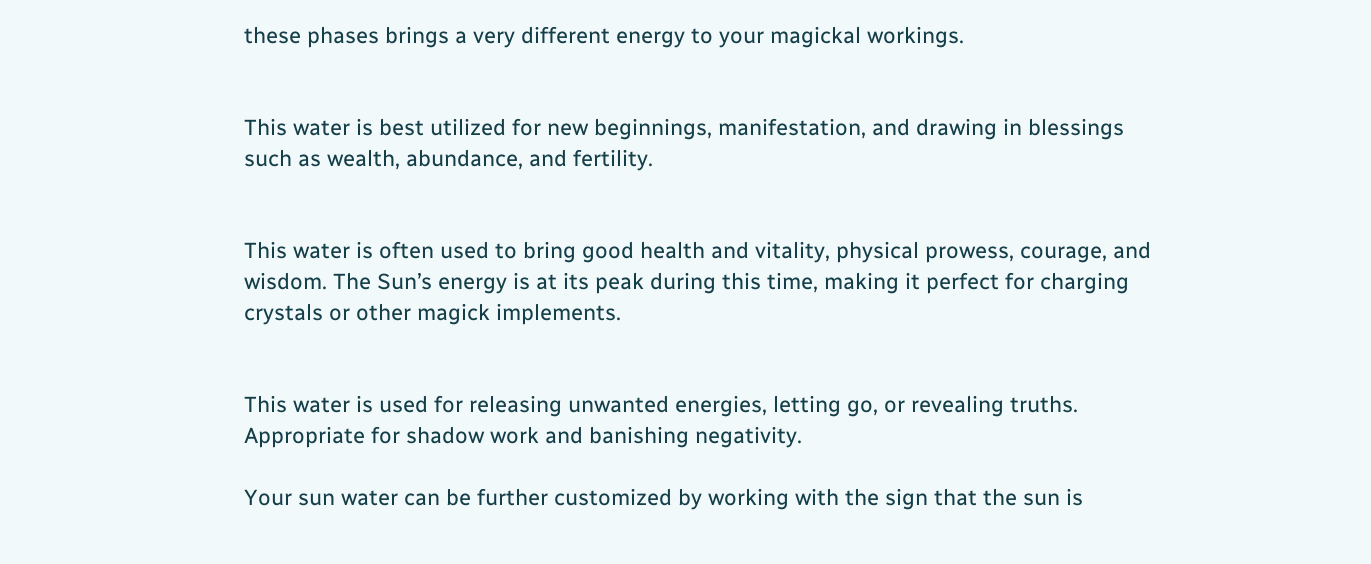these phases brings a very different energy to your magickal workings.


This water is best utilized for new beginnings, manifestation, and drawing in blessings such as wealth, abundance, and fertility.


This water is often used to bring good health and vitality, physical prowess, courage, and wisdom. The Sun’s energy is at its peak during this time, making it perfect for charging crystals or other magick implements.


This water is used for releasing unwanted energies, letting go, or revealing truths. Appropriate for shadow work and banishing negativity.

Your sun water can be further customized by working with the sign that the sun is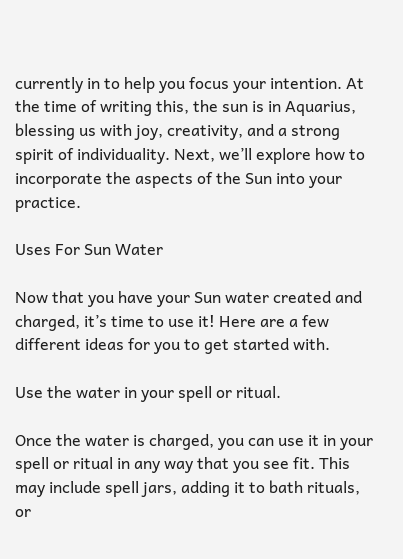currently in to help you focus your intention. At the time of writing this, the sun is in Aquarius, blessing us with joy, creativity, and a strong spirit of individuality. Next, we’ll explore how to incorporate the aspects of the Sun into your practice.

Uses For Sun Water

Now that you have your Sun water created and charged, it’s time to use it! Here are a few different ideas for you to get started with.

Use the water in your spell or ritual.

Once the water is charged, you can use it in your spell or ritual in any way that you see fit. This may include spell jars, adding it to bath rituals, or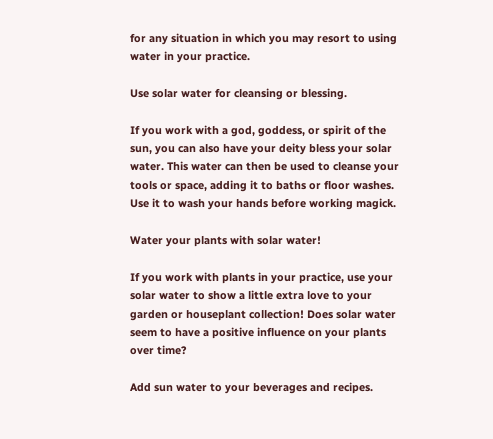for any situation in which you may resort to using water in your practice.

Use solar water for cleansing or blessing.

If you work with a god, goddess, or spirit of the sun, you can also have your deity bless your solar water. This water can then be used to cleanse your tools or space, adding it to baths or floor washes. Use it to wash your hands before working magick.

Water your plants with solar water!

If you work with plants in your practice, use your solar water to show a little extra love to your garden or houseplant collection! Does solar water seem to have a positive influence on your plants over time?

Add sun water to your beverages and recipes.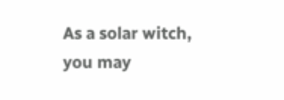As a solar witch, you may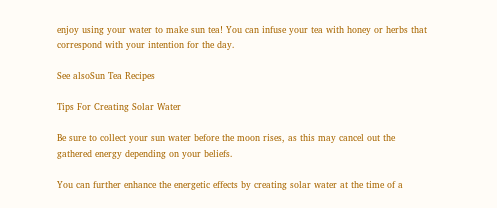enjoy using your water to make sun tea! You can infuse your tea with honey or herbs that correspond with your intention for the day.

See alsoSun Tea Recipes

Tips For Creating Solar Water

Be sure to collect your sun water before the moon rises, as this may cancel out the gathered energy depending on your beliefs.

You can further enhance the energetic effects by creating solar water at the time of a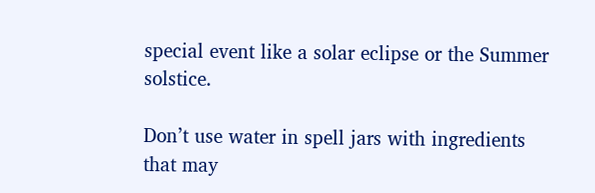special event like a solar eclipse or the Summer solstice.

Don’t use water in spell jars with ingredients that may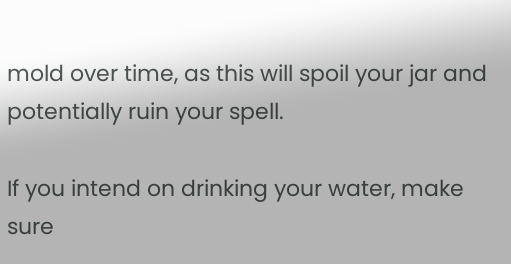mold over time, as this will spoil your jar and potentially ruin your spell.

If you intend on drinking your water, make sure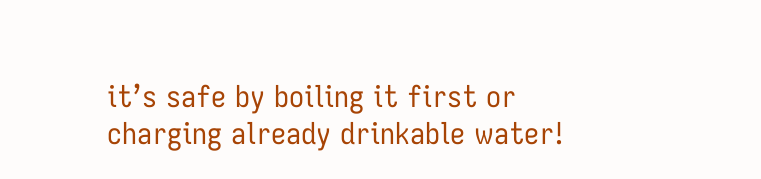it’s safe by boiling it first or charging already drinkable water!